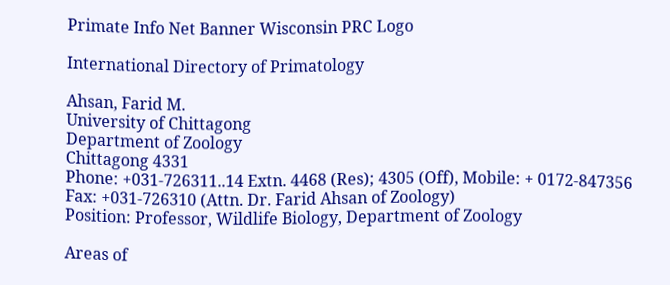Primate Info Net Banner Wisconsin PRC Logo

International Directory of Primatology

Ahsan, Farid M.
University of Chittagong
Department of Zoology
Chittagong 4331
Phone: +031-726311..14 Extn. 4468 (Res); 4305 (Off), Mobile: + 0172-847356
Fax: +031-726310 (Attn. Dr. Farid Ahsan of Zoology)
Position: Professor, Wildlife Biology, Department of Zoology

Areas of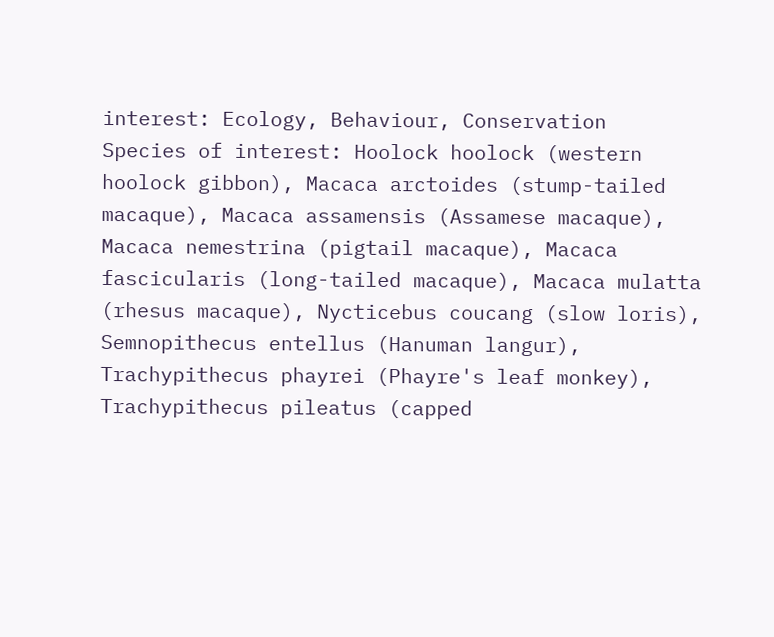interest: Ecology, Behaviour, Conservation
Species of interest: Hoolock hoolock (western hoolock gibbon), Macaca arctoides (stump-tailed macaque), Macaca assamensis (Assamese macaque), Macaca nemestrina (pigtail macaque), Macaca fascicularis (long-tailed macaque), Macaca mulatta (rhesus macaque), Nycticebus coucang (slow loris), Semnopithecus entellus (Hanuman langur), Trachypithecus phayrei (Phayre's leaf monkey), Trachypithecus pileatus (capped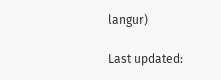langur)

Last updated: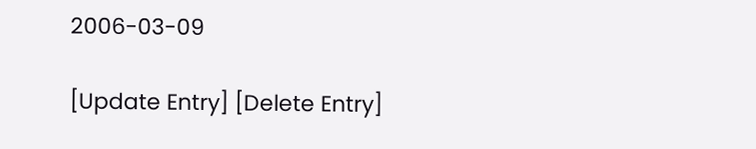2006-03-09

[Update Entry] [Delete Entry]